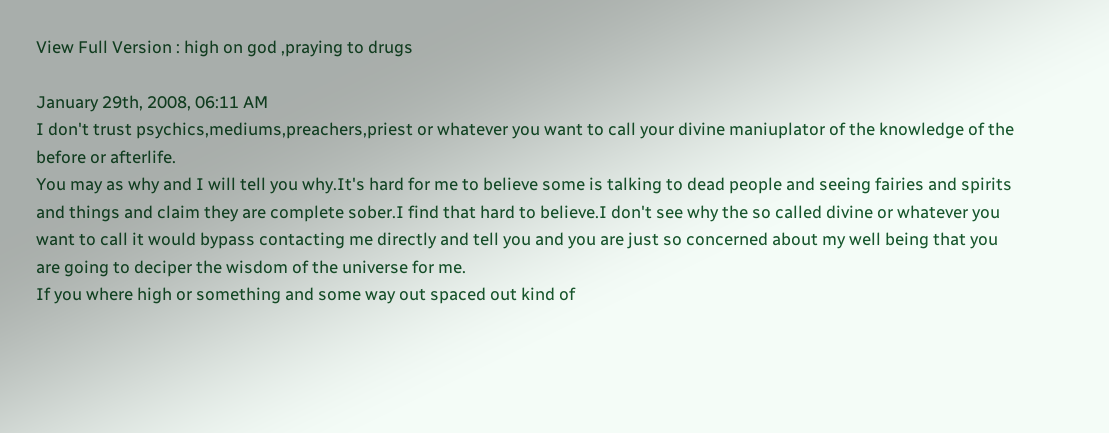View Full Version : high on god ,praying to drugs

January 29th, 2008, 06:11 AM
I don't trust psychics,mediums,preachers,priest or whatever you want to call your divine maniuplator of the knowledge of the before or afterlife.
You may as why and I will tell you why.It's hard for me to believe some is talking to dead people and seeing fairies and spirits and things and claim they are complete sober.I find that hard to believe.I don't see why the so called divine or whatever you want to call it would bypass contacting me directly and tell you and you are just so concerned about my well being that you are going to deciper the wisdom of the universe for me.
If you where high or something and some way out spaced out kind of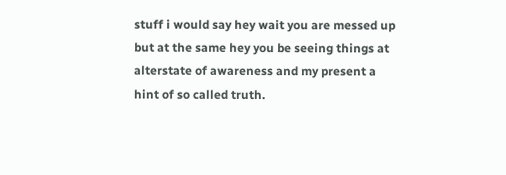stuff i would say hey wait you are messed up but at the same hey you be seeing things at alterstate of awareness and my present a hint of so called truth.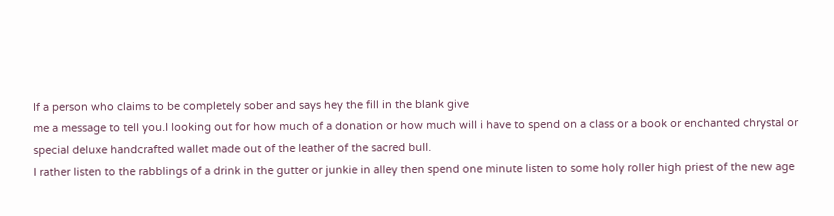If a person who claims to be completely sober and says hey the fill in the blank give
me a message to tell you.I looking out for how much of a donation or how much will i have to spend on a class or a book or enchanted chrystal or special deluxe handcrafted wallet made out of the leather of the sacred bull.
I rather listen to the rabblings of a drink in the gutter or junkie in alley then spend one minute listen to some holy roller high priest of the new age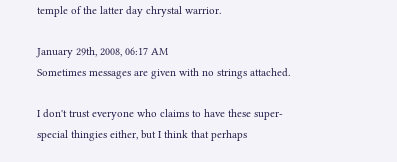temple of the latter day chrystal warrior.

January 29th, 2008, 06:17 AM
Sometimes messages are given with no strings attached.

I don't trust everyone who claims to have these super-special thingies either, but I think that perhaps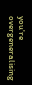you're overgeneralising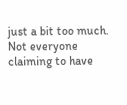just a bit too much. Not everyone claiming to have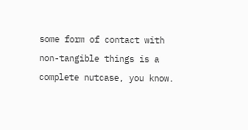some form of contact with non-tangible things is a complete nutcase, you know.